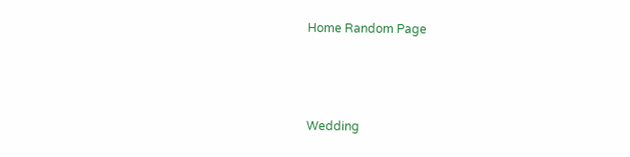Home Random Page



Wedding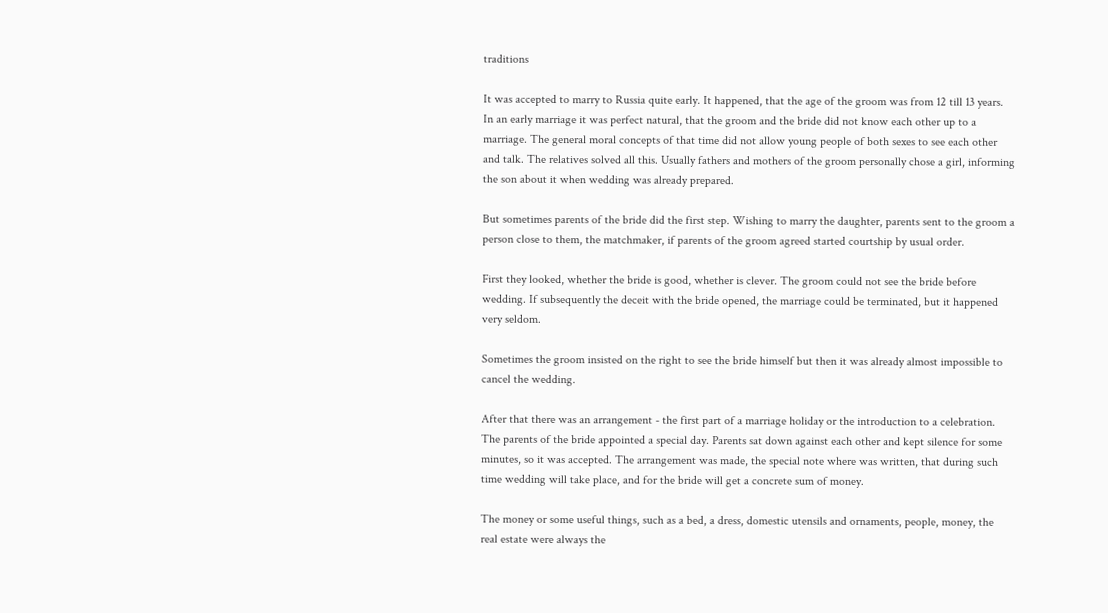traditions

It was accepted to marry to Russia quite early. It happened, that the age of the groom was from 12 till 13 years. In an early marriage it was perfect natural, that the groom and the bride did not know each other up to a marriage. The general moral concepts of that time did not allow young people of both sexes to see each other and talk. The relatives solved all this. Usually fathers and mothers of the groom personally chose a girl, informing the son about it when wedding was already prepared.

But sometimes parents of the bride did the first step. Wishing to marry the daughter, parents sent to the groom a person close to them, the matchmaker, if parents of the groom agreed started courtship by usual order.

First they looked, whether the bride is good, whether is clever. The groom could not see the bride before wedding. If subsequently the deceit with the bride opened, the marriage could be terminated, but it happened very seldom.

Sometimes the groom insisted on the right to see the bride himself but then it was already almost impossible to cancel the wedding.

After that there was an arrangement - the first part of a marriage holiday or the introduction to a celebration. The parents of the bride appointed a special day. Parents sat down against each other and kept silence for some minutes, so it was accepted. The arrangement was made, the special note where was written, that during such time wedding will take place, and for the bride will get a concrete sum of money.

The money or some useful things, such as a bed, a dress, domestic utensils and ornaments, people, money, the real estate were always the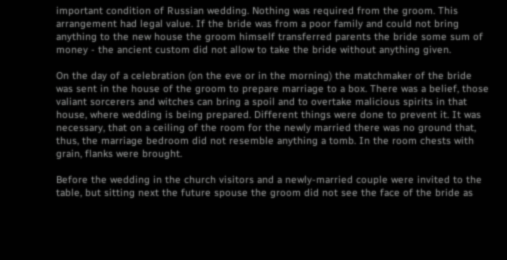important condition of Russian wedding. Nothing was required from the groom. This arrangement had legal value. If the bride was from a poor family and could not bring anything to the new house the groom himself transferred parents the bride some sum of money - the ancient custom did not allow to take the bride without anything given.

On the day of a celebration (on the eve or in the morning) the matchmaker of the bride was sent in the house of the groom to prepare marriage to a box. There was a belief, those valiant sorcerers and witches can bring a spoil and to overtake malicious spirits in that house, where wedding is being prepared. Different things were done to prevent it. It was necessary, that on a ceiling of the room for the newly married there was no ground that, thus, the marriage bedroom did not resemble anything a tomb. In the room chests with grain, flanks were brought.

Before the wedding in the church visitors and a newly-married couple were invited to the table, but sitting next the future spouse the groom did not see the face of the bride as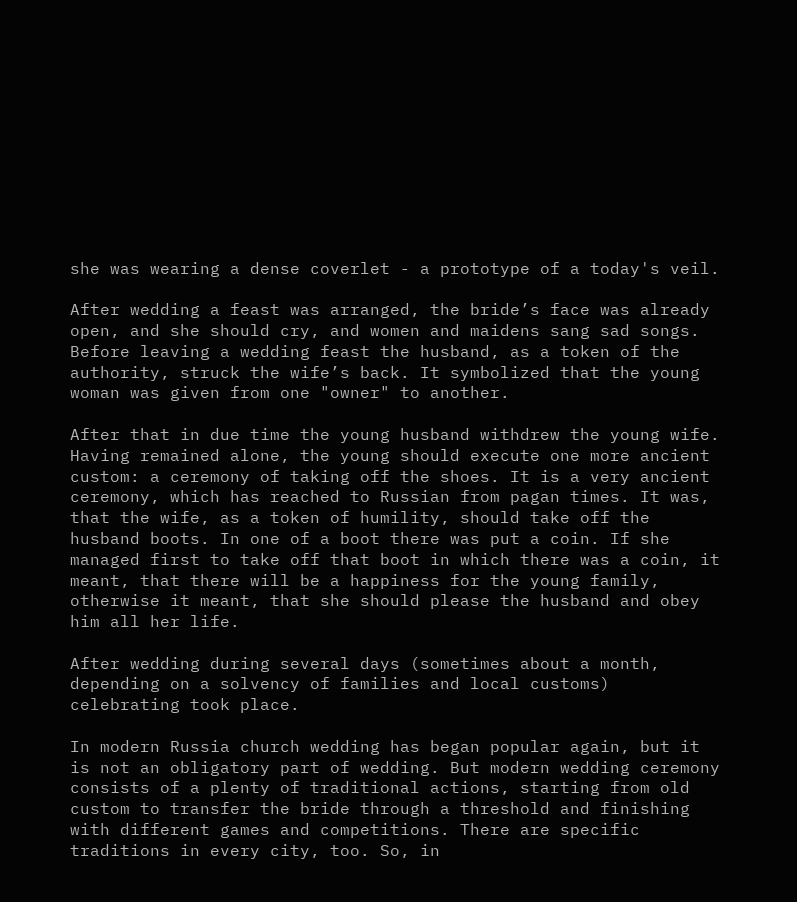she was wearing a dense coverlet - a prototype of a today's veil.

After wedding a feast was arranged, the bride’s face was already open, and she should cry, and women and maidens sang sad songs. Before leaving a wedding feast the husband, as a token of the authority, struck the wife’s back. It symbolized that the young woman was given from one "owner" to another.

After that in due time the young husband withdrew the young wife. Having remained alone, the young should execute one more ancient custom: a ceremony of taking off the shoes. It is a very ancient ceremony, which has reached to Russian from pagan times. It was, that the wife, as a token of humility, should take off the husband boots. In one of a boot there was put a coin. If she managed first to take off that boot in which there was a coin, it meant, that there will be a happiness for the young family, otherwise it meant, that she should please the husband and obey him all her life.

After wedding during several days (sometimes about a month, depending on a solvency of families and local customs) celebrating took place.

In modern Russia church wedding has began popular again, but it is not an obligatory part of wedding. But modern wedding ceremony consists of a plenty of traditional actions, starting from old custom to transfer the bride through a threshold and finishing with different games and competitions. There are specific traditions in every city, too. So, in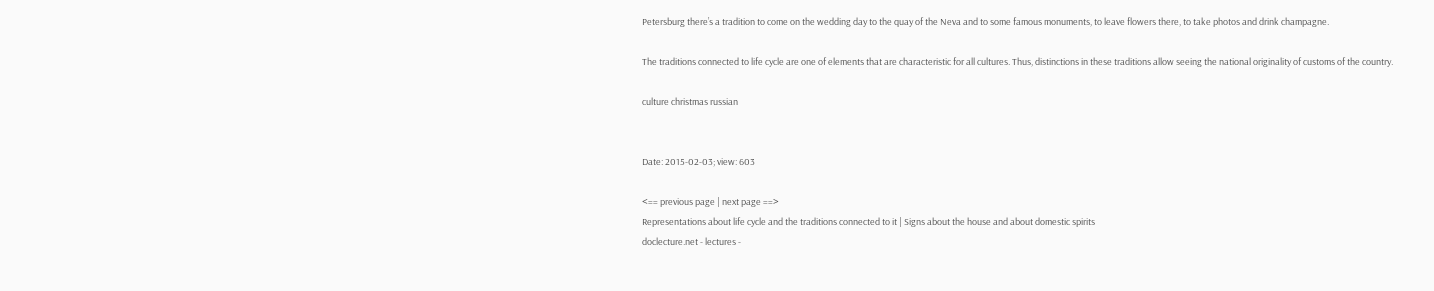Petersburg there’s a tradition to come on the wedding day to the quay of the Neva and to some famous monuments, to leave flowers there, to take photos and drink champagne.

The traditions connected to life cycle are one of elements that are characteristic for all cultures. Thus, distinctions in these traditions allow seeing the national originality of customs of the country.

culture christmas russian


Date: 2015-02-03; view: 603

<== previous page | next page ==>
Representations about life cycle and the traditions connected to it | Signs about the house and about domestic spirits
doclecture.net - lectures -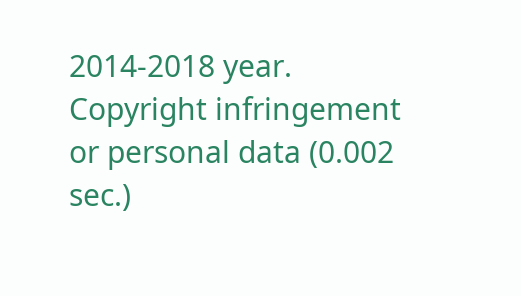2014-2018 year. Copyright infringement or personal data (0.002 sec.)